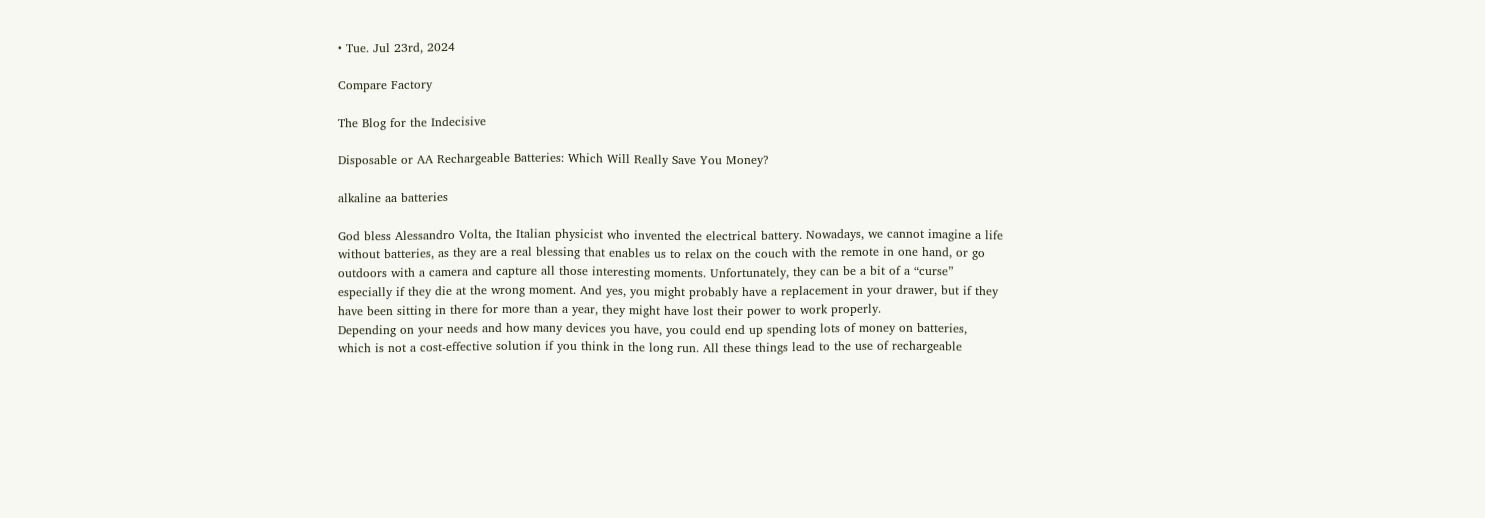• Tue. Jul 23rd, 2024

Compare Factory

The Blog for the Indecisive

Disposable or AA Rechargeable Batteries: Which Will Really Save You Money?

alkaline aa batteries

God bless Alessandro Volta, the Italian physicist who invented the electrical battery. Nowadays, we cannot imagine a life without batteries, as they are a real blessing that enables us to relax on the couch with the remote in one hand, or go outdoors with a camera and capture all those interesting moments. Unfortunately, they can be a bit of a “curse” especially if they die at the wrong moment. And yes, you might probably have a replacement in your drawer, but if they have been sitting in there for more than a year, they might have lost their power to work properly.
Depending on your needs and how many devices you have, you could end up spending lots of money on batteries, which is not a cost-effective solution if you think in the long run. All these things lead to the use of rechargeable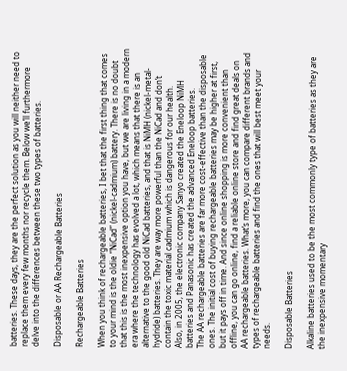batteries. These days, they are the perfect solution as you will neither need to replace them every few months nor recycle them. Below we’ll furthermore delve into the differences between these two types of batteries.

Disposable or AA Rechargeable Batteries

Rechargeable Batteries

When you think of rechargeable batteries, I bet that the first thing that comes to your mind is the oldie “NiCad” (nickel-cadmium) battery. There is no doubt that this is the most inexpensive option you have, but we are living in a modern era where the technology has evolved a lot, which means that there is an alternative to the good old NiCad batteries, and that is NiMH (nickel-metal-hydride) batteries. They are way more powerful than the NiCad and don’t contain the toxic material cadmium which is dangerous for our health.
Also, in 2005, the electronic company Sanyo created the Eneloop NiMH batteries and Panasonic has created the advanced Eneloop batteries.
The AA rechargeable batteries are far more cost-effective than the disposable ones. The initial cost of buying rechargeable batteries may be higher at first, but it pays off in time. And since online shopping is more convenient than offline, you can go online, find a reliable online store and find great deals on AA rechargeable batteries. What’s more, you can compare different brands and types of rechargeable batteries and find the ones that will best meet your needs.

Disposable Batteries

Alkaline batteries used to be the most commonly type of batteries as they are the inexpensive momentary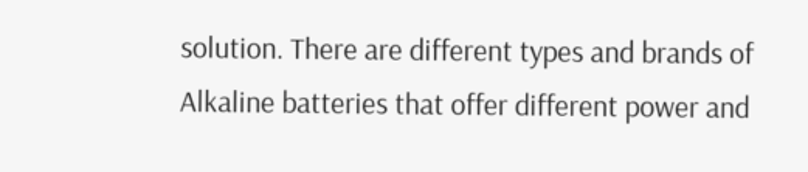solution. There are different types and brands of Alkaline batteries that offer different power and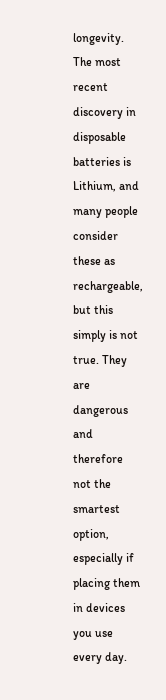longevity. The most recent discovery in disposable batteries is Lithium, and many people consider these as rechargeable, but this simply is not true. They are dangerous and therefore not the smartest option, especially if placing them in devices you use every day.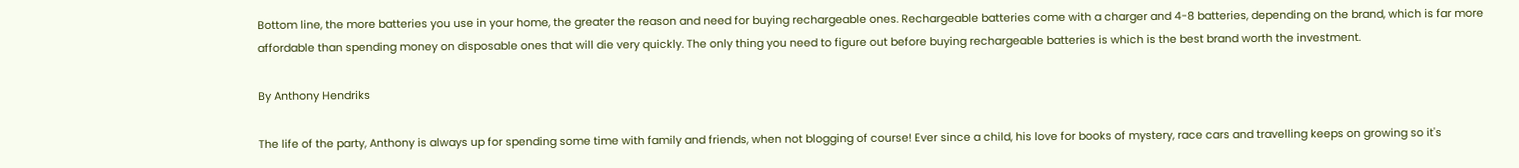Bottom line, the more batteries you use in your home, the greater the reason and need for buying rechargeable ones. Rechargeable batteries come with a charger and 4-8 batteries, depending on the brand, which is far more affordable than spending money on disposable ones that will die very quickly. The only thing you need to figure out before buying rechargeable batteries is which is the best brand worth the investment.

By Anthony Hendriks

The life of the party, Anthony is always up for spending some time with family and friends, when not blogging of course! Ever since a child, his love for books of mystery, race cars and travelling keeps on growing so it's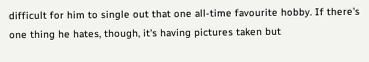difficult for him to single out that one all-time favourite hobby. If there's one thing he hates, though, it's having pictures taken but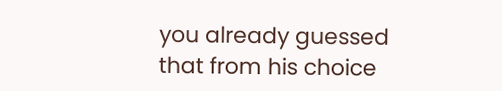you already guessed that from his choice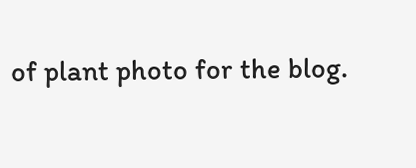of plant photo for the blog.